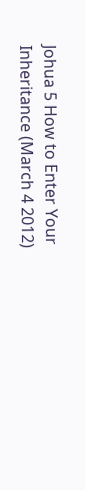Johua 5 How to Enter Your Inheritance (March 4 2012)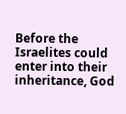Before the Israelites could enter into their inheritance, God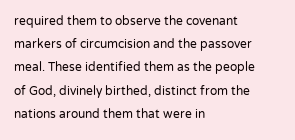required them to observe the covenant markers of circumcision and the passover meal. These identified them as the people of God, divinely birthed, distinct from the nations around them that were in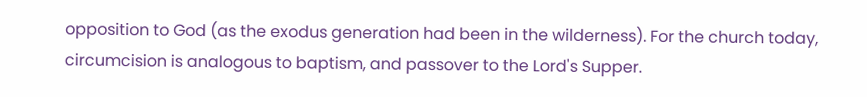opposition to God (as the exodus generation had been in the wilderness). For the church today, circumcision is analogous to baptism, and passover to the Lord's Supper.